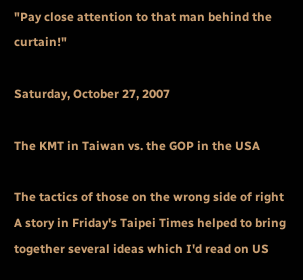"Pay close attention to that man behind the curtain!"

Saturday, October 27, 2007

The KMT in Taiwan vs. the GOP in the USA

The tactics of those on the wrong side of right
A story in Friday's Taipei Times helped to bring together several ideas which I'd read on US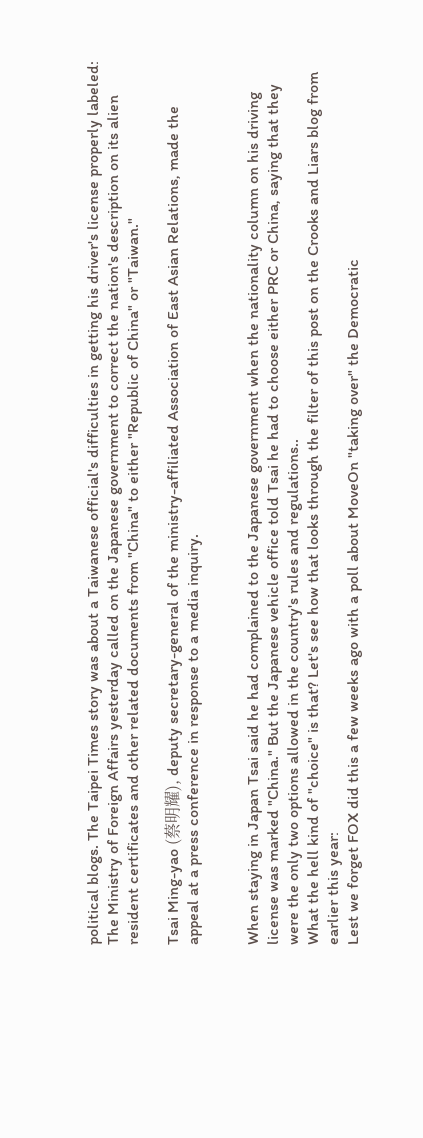political blogs. The Taipei Times story was about a Taiwanese official's difficulties in getting his driver's license properly labeled:
The Ministry of Foreign Affairs yesterday called on the Japanese government to correct the nation's description on its alien resident certificates and other related documents from "China" to either "Republic of China" or "Taiwan."

Tsai Ming-yao (蔡明耀), deputy secretary-general of the ministry-affiliated Association of East Asian Relations, made the appeal at a press conference in response to a media inquiry.


When staying in Japan Tsai said he had complained to the Japanese government when the nationality column on his driving license was marked "China." But the Japanese vehicle office told Tsai he had to choose either PRC or China, saying that they were the only two options allowed in the country's rules and regulations..
What the hell kind of "choice" is that? Let's see how that looks through the filter of this post on the Crooks and Liars blog from earlier this year:
Lest we forget FOX did this a few weeks ago with a poll about MoveOn "taking over" the Democratic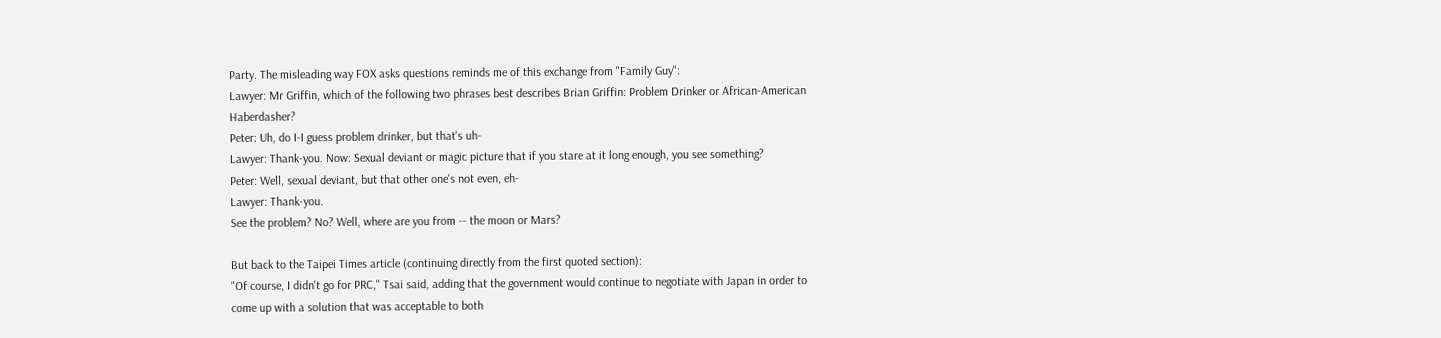Party. The misleading way FOX asks questions reminds me of this exchange from "Family Guy":
Lawyer: Mr Griffin, which of the following two phrases best describes Brian Griffin: Problem Drinker or African-American Haberdasher?
Peter: Uh, do I-I guess problem drinker, but that's uh-
Lawyer: Thank-you. Now: Sexual deviant or magic picture that if you stare at it long enough, you see something?
Peter: Well, sexual deviant, but that other one's not even, eh-
Lawyer: Thank-you.
See the problem? No? Well, where are you from -- the moon or Mars?

But back to the Taipei Times article (continuing directly from the first quoted section):
"Of course, I didn't go for PRC," Tsai said, adding that the government would continue to negotiate with Japan in order to come up with a solution that was acceptable to both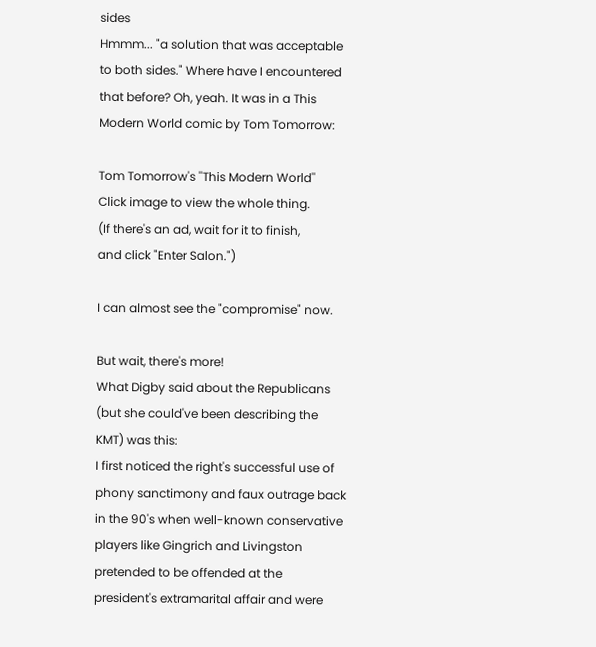sides
Hmmm... "a solution that was acceptable to both sides." Where have I encountered that before? Oh, yeah. It was in a This Modern World comic by Tom Tomorrow:

Tom Tomorrow's ''This Modern World''
Click image to view the whole thing.
(If there's an ad, wait for it to finish,
and click "Enter Salon.")

I can almost see the "compromise" now.

But wait, there's more!
What Digby said about the Republicans (but she could've been describing the KMT) was this:
I first noticed the right's successful use of phony sanctimony and faux outrage back in the 90's when well-known conservative players like Gingrich and Livingston pretended to be offended at the president's extramarital affair and were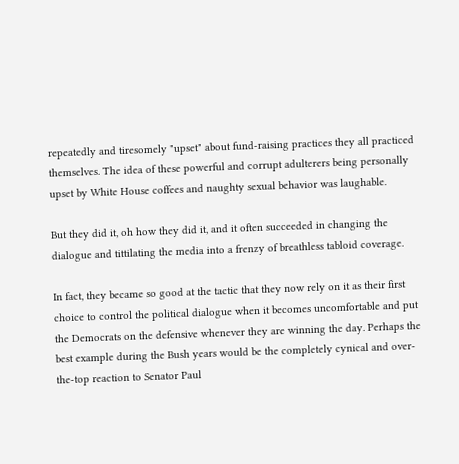repeatedly and tiresomely "upset" about fund-raising practices they all practiced themselves. The idea of these powerful and corrupt adulterers being personally upset by White House coffees and naughty sexual behavior was laughable.

But they did it, oh how they did it, and it often succeeded in changing the dialogue and tittilating the media into a frenzy of breathless tabloid coverage.

In fact, they became so good at the tactic that they now rely on it as their first choice to control the political dialogue when it becomes uncomfortable and put the Democrats on the defensive whenever they are winning the day. Perhaps the best example during the Bush years would be the completely cynical and over-the-top reaction to Senator Paul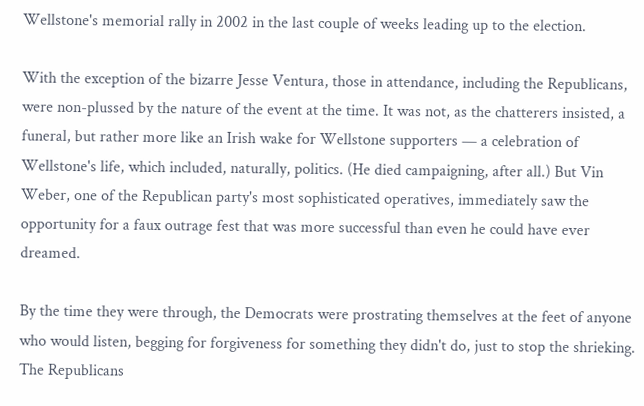Wellstone's memorial rally in 2002 in the last couple of weeks leading up to the election.

With the exception of the bizarre Jesse Ventura, those in attendance, including the Republicans, were non-plussed by the nature of the event at the time. It was not, as the chatterers insisted, a funeral, but rather more like an Irish wake for Wellstone supporters — a celebration of Wellstone's life, which included, naturally, politics. (He died campaigning, after all.) But Vin Weber, one of the Republican party's most sophisticated operatives, immediately saw the opportunity for a faux outrage fest that was more successful than even he could have ever dreamed.

By the time they were through, the Democrats were prostrating themselves at the feet of anyone who would listen, begging for forgiveness for something they didn't do, just to stop the shrieking. The Republicans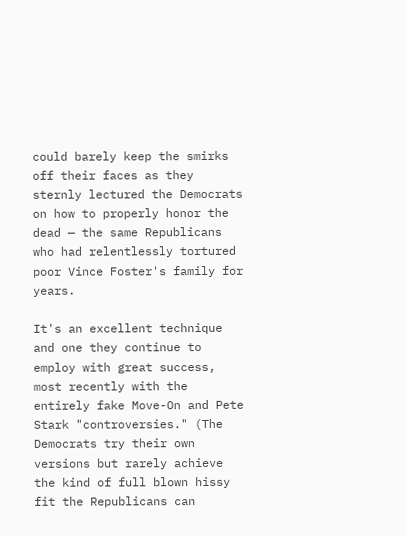could barely keep the smirks off their faces as they sternly lectured the Democrats on how to properly honor the dead — the same Republicans who had relentlessly tortured poor Vince Foster's family for years.

It's an excellent technique and one they continue to employ with great success, most recently with the entirely fake Move-On and Pete Stark "controversies." (The Democrats try their own versions but rarely achieve the kind of full blown hissy fit the Republicans can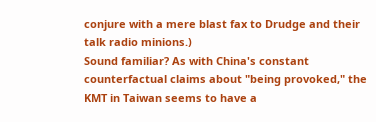conjure with a mere blast fax to Drudge and their talk radio minions.)
Sound familiar? As with China's constant counterfactual claims about "being provoked," the KMT in Taiwan seems to have a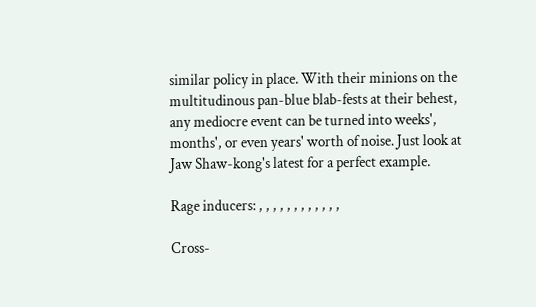similar policy in place. With their minions on the multitudinous pan-blue blab-fests at their behest, any mediocre event can be turned into weeks', months', or even years' worth of noise. Just look at Jaw Shaw-kong's latest for a perfect example.

Rage inducers: , , , , , , , , , , , ,

Cross-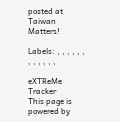posted at Taiwan Matters!

Labels: , , , , , , , , , , , ,

eXTReMe Tracker
This page is powered by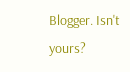Blogger. Isn't yours?